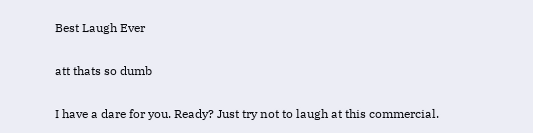Best Laugh Ever

att thats so dumb

I have a dare for you. Ready? Just try not to laugh at this commercial.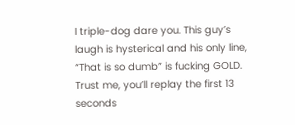I triple-dog dare you. This guy’s laugh is hysterical and his only line, “That is so dumb” is fucking GOLD. Trust me, you’ll replay the first 13 seconds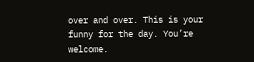over and over. This is your funny for the day. You’re welcome.